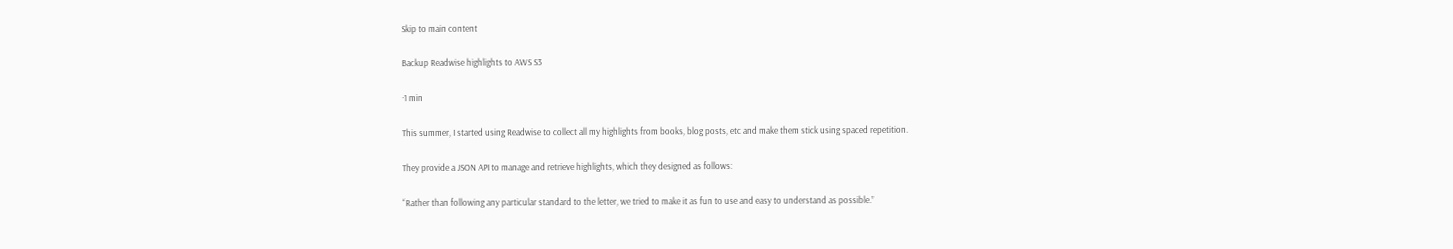Skip to main content

Backup Readwise highlights to AWS S3

·1 min

This summer, I started using Readwise to collect all my highlights from books, blog posts, etc and make them stick using spaced repetition.

They provide a JSON API to manage and retrieve highlights, which they designed as follows:

“Rather than following any particular standard to the letter, we tried to make it as fun to use and easy to understand as possible.”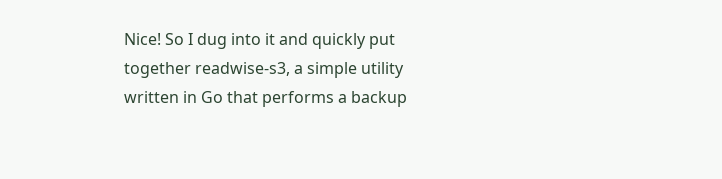Nice! So I dug into it and quickly put together readwise-s3, a simple utility written in Go that performs a backup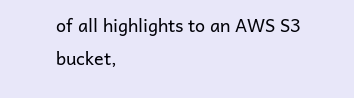of all highlights to an AWS S3 bucket,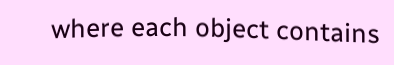where each object contains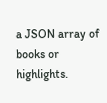a JSON array of books or highlights.